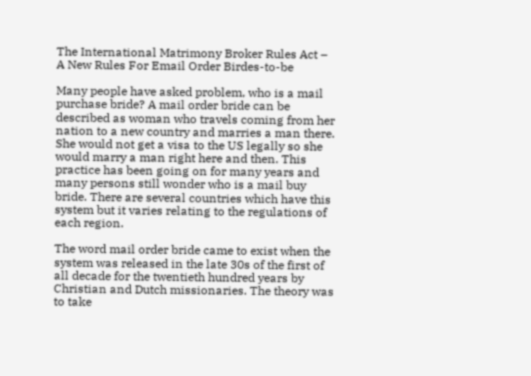The International Matrimony Broker Rules Act – A New Rules For Email Order Birdes-to-be

Many people have asked problem, who is a mail purchase bride? A mail order bride can be described as woman who travels coming from her nation to a new country and marries a man there. She would not get a visa to the US legally so she would marry a man right here and then. This practice has been going on for many years and many persons still wonder who is a mail buy bride. There are several countries which have this system but it varies relating to the regulations of each region.

The word mail order bride came to exist when the system was released in the late 30s of the first of all decade for the twentieth hundred years by Christian and Dutch missionaries. The theory was to take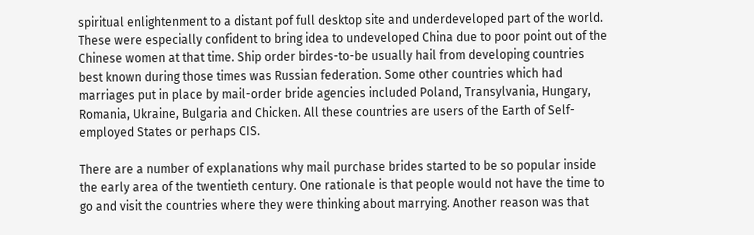spiritual enlightenment to a distant pof full desktop site and underdeveloped part of the world. These were especially confident to bring idea to undeveloped China due to poor point out of the Chinese women at that time. Ship order birdes-to-be usually hail from developing countries best known during those times was Russian federation. Some other countries which had marriages put in place by mail-order bride agencies included Poland, Transylvania, Hungary, Romania, Ukraine, Bulgaria and Chicken. All these countries are users of the Earth of Self-employed States or perhaps CIS.

There are a number of explanations why mail purchase brides started to be so popular inside the early area of the twentieth century. One rationale is that people would not have the time to go and visit the countries where they were thinking about marrying. Another reason was that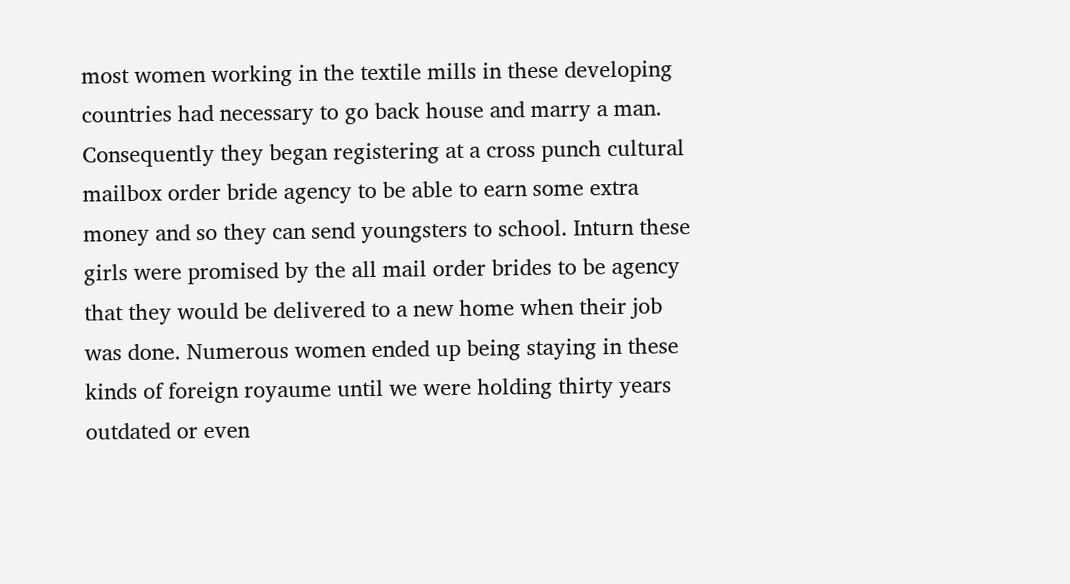most women working in the textile mills in these developing countries had necessary to go back house and marry a man. Consequently they began registering at a cross punch cultural mailbox order bride agency to be able to earn some extra money and so they can send youngsters to school. Inturn these girls were promised by the all mail order brides to be agency that they would be delivered to a new home when their job was done. Numerous women ended up being staying in these kinds of foreign royaume until we were holding thirty years outdated or even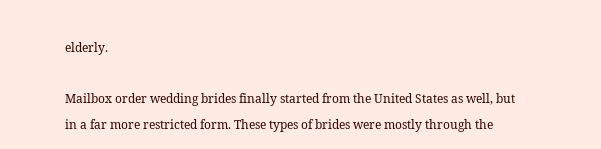elderly.

Mailbox order wedding brides finally started from the United States as well, but in a far more restricted form. These types of brides were mostly through the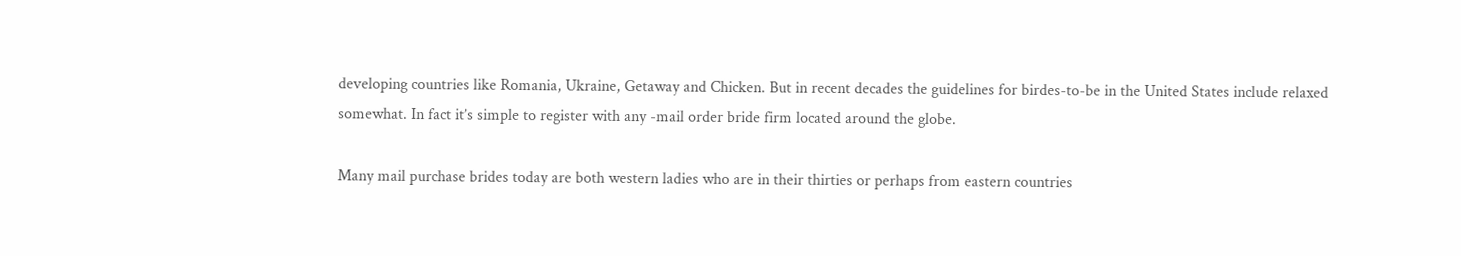developing countries like Romania, Ukraine, Getaway and Chicken. But in recent decades the guidelines for birdes-to-be in the United States include relaxed somewhat. In fact it’s simple to register with any -mail order bride firm located around the globe.

Many mail purchase brides today are both western ladies who are in their thirties or perhaps from eastern countries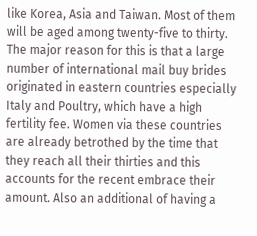like Korea, Asia and Taiwan. Most of them will be aged among twenty-five to thirty. The major reason for this is that a large number of international mail buy brides originated in eastern countries especially Italy and Poultry, which have a high fertility fee. Women via these countries are already betrothed by the time that they reach all their thirties and this accounts for the recent embrace their amount. Also an additional of having a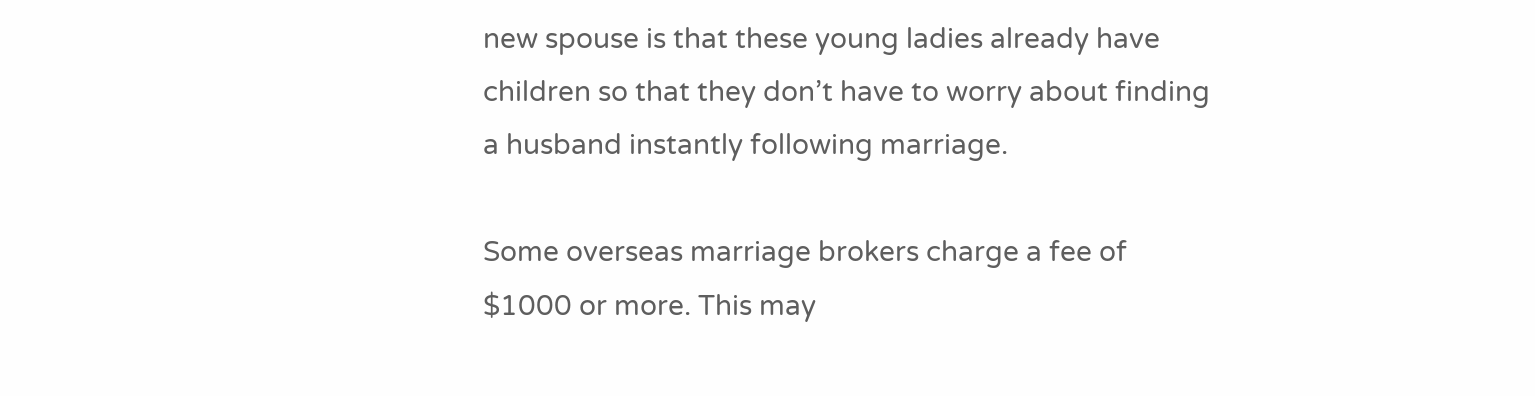new spouse is that these young ladies already have children so that they don’t have to worry about finding a husband instantly following marriage.

Some overseas marriage brokers charge a fee of $1000 or more. This may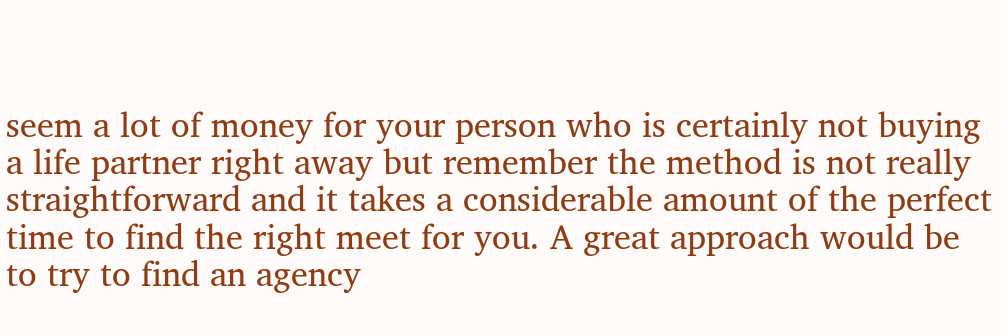seem a lot of money for your person who is certainly not buying a life partner right away but remember the method is not really straightforward and it takes a considerable amount of the perfect time to find the right meet for you. A great approach would be to try to find an agency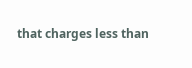that charges less than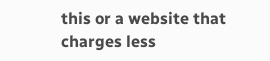this or a website that charges less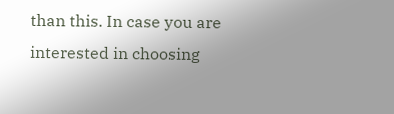than this. In case you are interested in choosing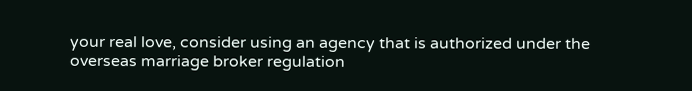your real love, consider using an agency that is authorized under the overseas marriage broker regulation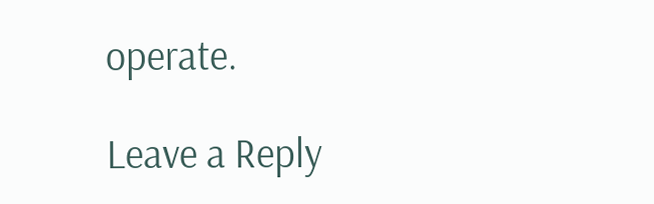operate.

Leave a Reply